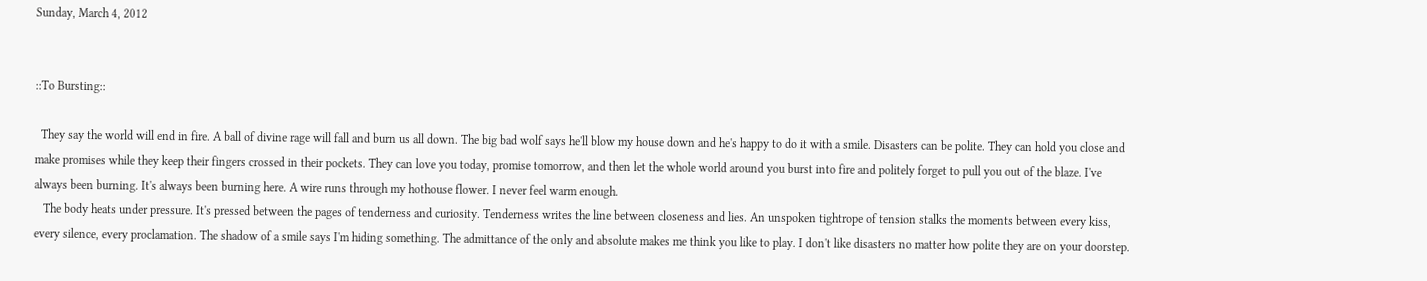Sunday, March 4, 2012


::To Bursting::

  They say the world will end in fire. A ball of divine rage will fall and burn us all down. The big bad wolf says he'll blow my house down and he's happy to do it with a smile. Disasters can be polite. They can hold you close and make promises while they keep their fingers crossed in their pockets. They can love you today, promise tomorrow, and then let the whole world around you burst into fire and politely forget to pull you out of the blaze. I've always been burning. It's always been burning here. A wire runs through my hothouse flower. I never feel warm enough.
   The body heats under pressure. It's pressed between the pages of tenderness and curiosity. Tenderness writes the line between closeness and lies. An unspoken tightrope of tension stalks the moments between every kiss, every silence, every proclamation. The shadow of a smile says I'm hiding something. The admittance of the only and absolute makes me think you like to play. I don't like disasters no matter how polite they are on your doorstep.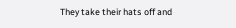They take their hats off and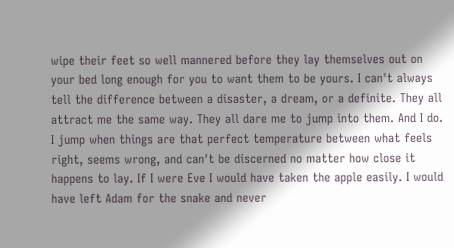wipe their feet so well mannered before they lay themselves out on your bed long enough for you to want them to be yours. I can't always tell the difference between a disaster, a dream, or a definite. They all attract me the same way. They all dare me to jump into them. And I do.
I jump when things are that perfect temperature between what feels right, seems wrong, and can't be discerned no matter how close it happens to lay. If I were Eve I would have taken the apple easily. I would have left Adam for the snake and never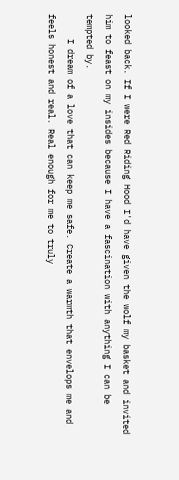looked back. If I were Red Riding Hood I'd have given the wolf my basket and invited him to feast on my insides because I have a fascination with anything I can be tempted by.
     I dream of a love that can keep me safe. Create a warmth that envelops me and feels honest and real. Real enough for me to truly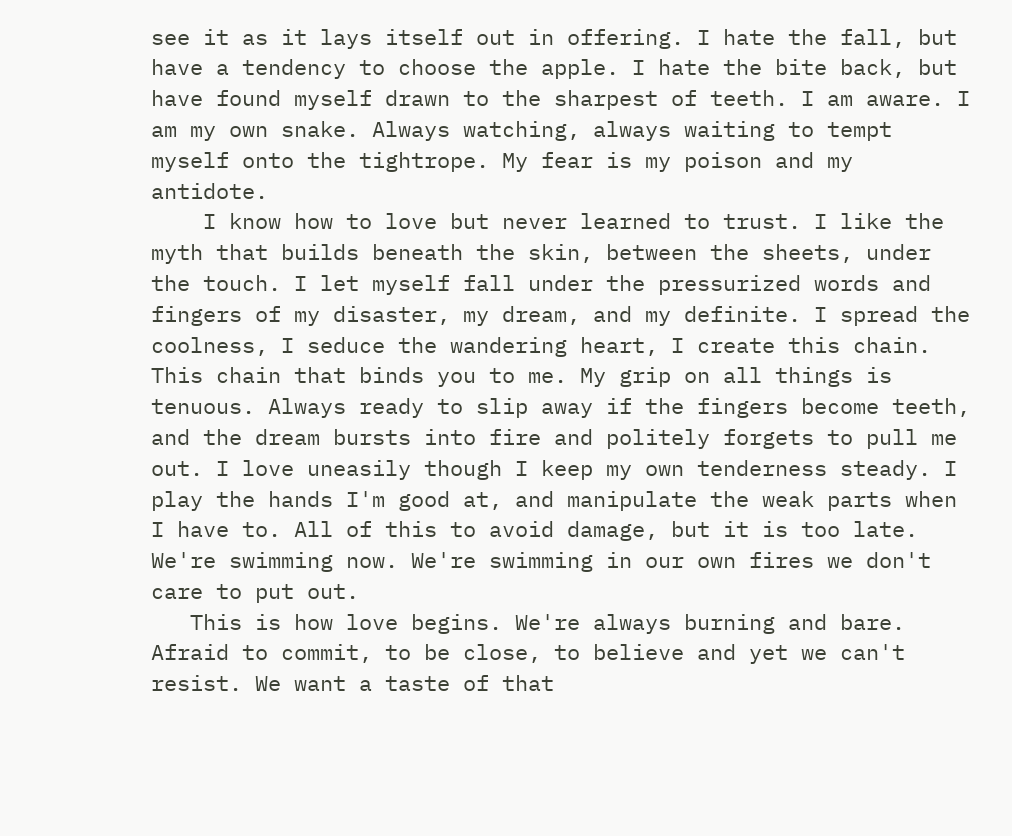see it as it lays itself out in offering. I hate the fall, but have a tendency to choose the apple. I hate the bite back, but have found myself drawn to the sharpest of teeth. I am aware. I am my own snake. Always watching, always waiting to tempt myself onto the tightrope. My fear is my poison and my antidote.
    I know how to love but never learned to trust. I like the myth that builds beneath the skin, between the sheets, under the touch. I let myself fall under the pressurized words and fingers of my disaster, my dream, and my definite. I spread the coolness, I seduce the wandering heart, I create this chain. This chain that binds you to me. My grip on all things is tenuous. Always ready to slip away if the fingers become teeth, and the dream bursts into fire and politely forgets to pull me out. I love uneasily though I keep my own tenderness steady. I play the hands I'm good at, and manipulate the weak parts when I have to. All of this to avoid damage, but it is too late. We're swimming now. We're swimming in our own fires we don't care to put out.
   This is how love begins. We're always burning and bare. Afraid to commit, to be close, to believe and yet we can't resist. We want a taste of that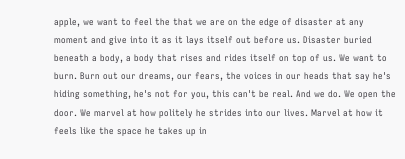apple, we want to feel the that we are on the edge of disaster at any moment and give into it as it lays itself out before us. Disaster buried beneath a body, a body that rises and rides itself on top of us. We want to burn. Burn out our dreams, our fears, the voices in our heads that say he's hiding something, he's not for you, this can't be real. And we do. We open the door. We marvel at how politely he strides into our lives. Marvel at how it feels like the space he takes up in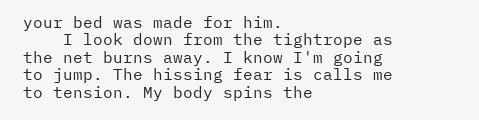your bed was made for him.
    I look down from the tightrope as the net burns away. I know I'm going to jump. The hissing fear is calls me to tension. My body spins the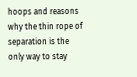hoops and reasons why the thin rope of separation is the only way to stay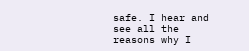safe. I hear and see all the reasons why I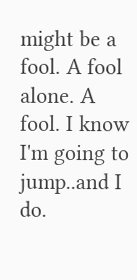might be a fool. A fool alone. A fool. I know I'm going to jump..and I do.